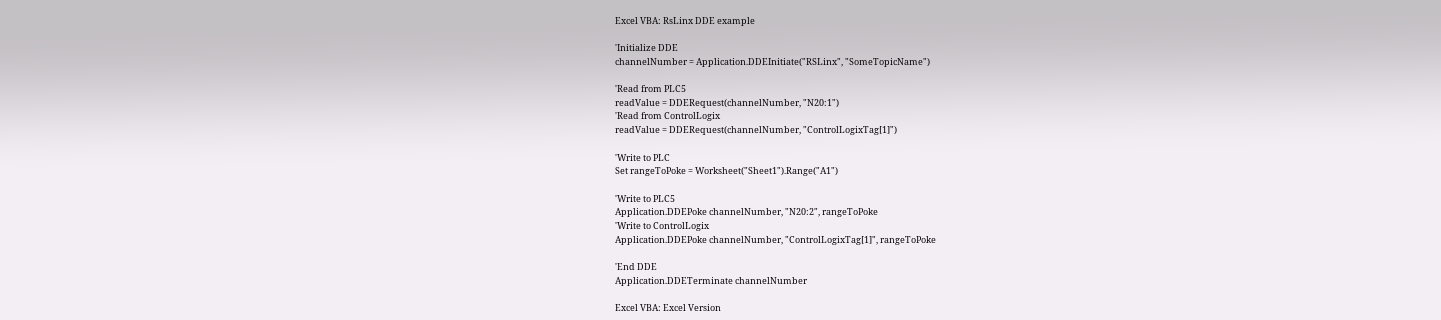Excel VBA: RsLinx DDE example

'Initialize DDE
channelNumber = Application.DDEInitiate("RSLinx", "SomeTopicName")

'Read from PLC5
readValue = DDERequest(channelNumber, "N20:1")
'Read from ControlLogix
readValue = DDERequest(channelNumber, "ControlLogixTag[1]")

'Write to PLC
Set rangeToPoke = Worksheet("Sheet1").Range("A1")

'Write to PLC5
Application.DDEPoke channelNumber, "N20:2", rangeToPoke
'Write to ControlLogix
Application.DDEPoke channelNumber, "ControlLogixTag[1]", rangeToPoke

'End DDE
Application.DDETerminate channelNumber

Excel VBA: Excel Version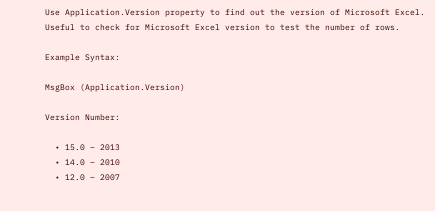Use Application.Version property to find out the version of Microsoft Excel. Useful to check for Microsoft Excel version to test the number of rows.

Example Syntax:

MsgBox (Application.Version)

Version Number:

  • 15.0 – 2013
  • 14.0 – 2010
  • 12.0 – 2007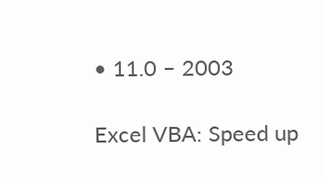• 11.0 – 2003

Excel VBA: Speed up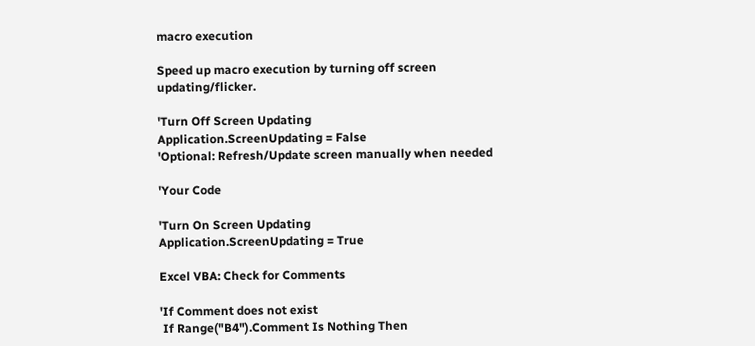macro execution

Speed up macro execution by turning off screen updating/flicker.

'Turn Off Screen Updating
Application.ScreenUpdating = False
'Optional: Refresh/Update screen manually when needed

'Your Code

'Turn On Screen Updating
Application.ScreenUpdating = True

Excel VBA: Check for Comments

'If Comment does not exist
 If Range("B4").Comment Is Nothing Then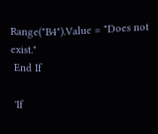Range("B4").Value = "Does not exist."
 End If

 'If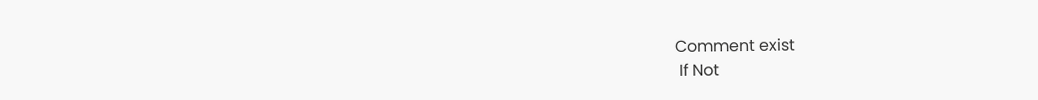Comment exist
 If Not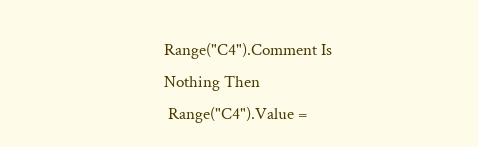Range("C4").Comment Is Nothing Then
 Range("C4").Value =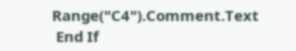Range("C4").Comment.Text
 End If